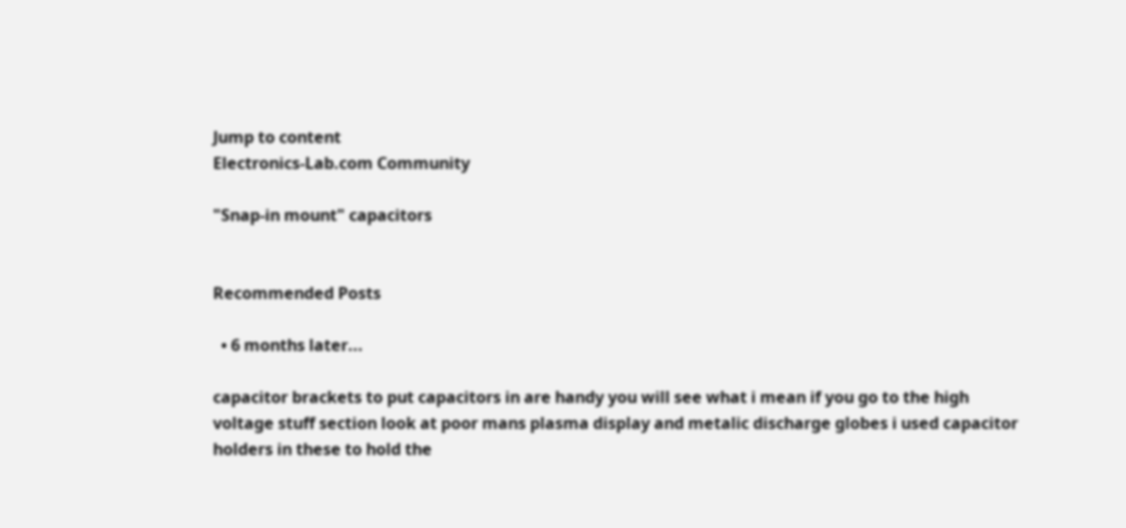Jump to content
Electronics-Lab.com Community

"Snap-in mount" capacitors


Recommended Posts

  • 6 months later...

capacitor brackets to put capacitors in are handy you will see what i mean if you go to the high voltage stuff section look at poor mans plasma display and metalic discharge globes i used capacitor holders in these to hold the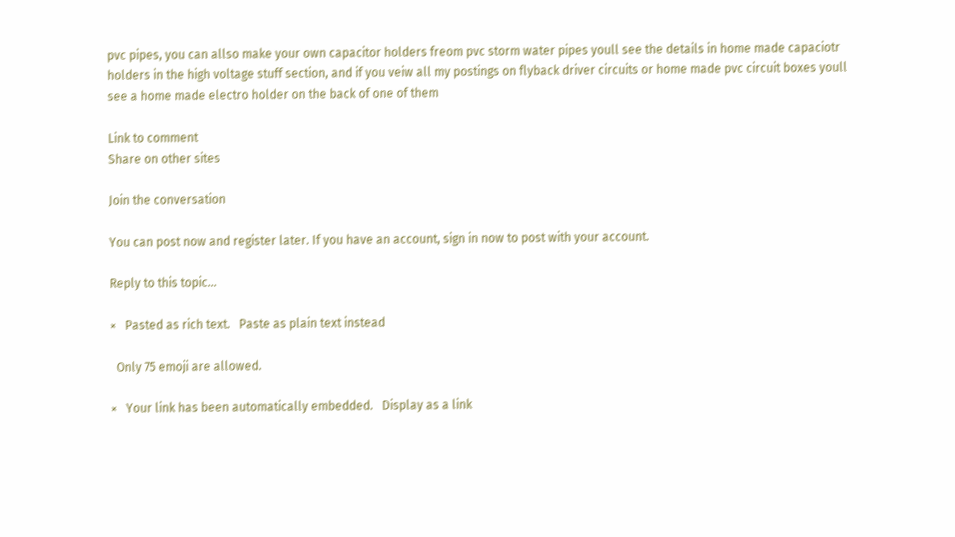pvc pipes, you can allso make your own capacitor holders freom pvc storm water pipes youll see the details in home made capaciotr holders in the high voltage stuff section, and if you veiw all my postings on flyback driver circuits or home made pvc circuit boxes youll see a home made electro holder on the back of one of them

Link to comment
Share on other sites

Join the conversation

You can post now and register later. If you have an account, sign in now to post with your account.

Reply to this topic...

×   Pasted as rich text.   Paste as plain text instead

  Only 75 emoji are allowed.

×   Your link has been automatically embedded.   Display as a link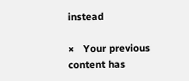instead

×   Your previous content has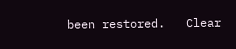been restored.   Clear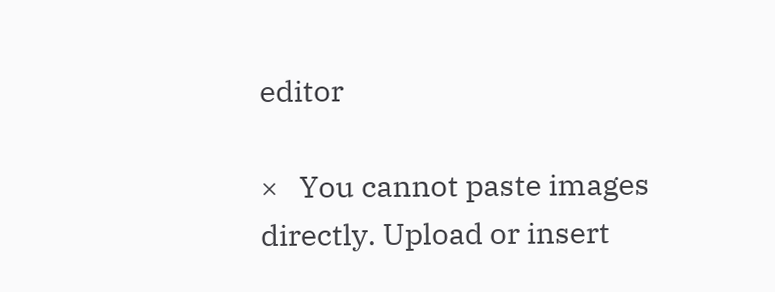editor

×   You cannot paste images directly. Upload or insert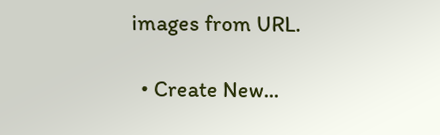images from URL.

  • Create New...